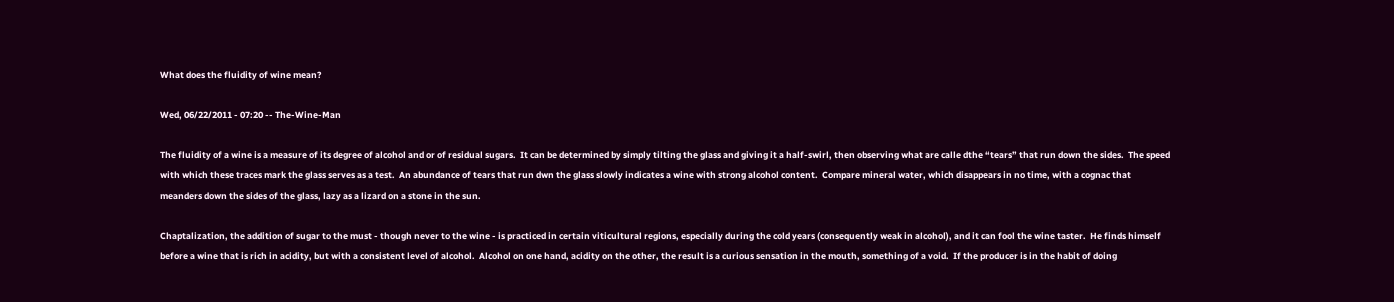What does the fluidity of wine mean?

Wed, 06/22/2011 - 07:20 -- The-Wine-Man

The fluidity of a wine is a measure of its degree of alcohol and or of residual sugars.  It can be determined by simply tilting the glass and giving it a half-swirl, then observing what are calle dthe “tears” that run down the sides.  The speed with which these traces mark the glass serves as a test.  An abundance of tears that run dwn the glass slowly indicates a wine with strong alcohol content.  Compare mineral water, which disappears in no time, with a cognac that meanders down the sides of the glass, lazy as a lizard on a stone in the sun.

Chaptalization, the addition of sugar to the must - though never to the wine - is practiced in certain viticultural regions, especially during the cold years (consequently weak in alcohol), and it can fool the wine taster.  He finds himself before a wine that is rich in acidity, but with a consistent level of alcohol.  Alcohol on one hand, acidity on the other, the result is a curious sensation in the mouth, something of a void.  If the producer is in the habit of doing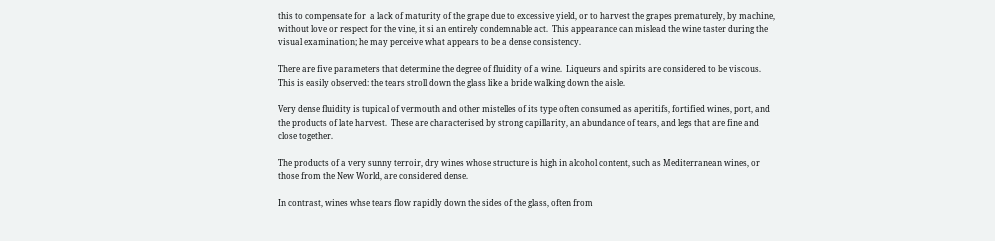this to compensate for  a lack of maturity of the grape due to excessive yield, or to harvest the grapes prematurely, by machine, without love or respect for the vine, it si an entirely condemnable act.  This appearance can mislead the wine taster during the visual examination; he may perceive what appears to be a dense consistency.

There are five parameters that determine the degree of fluidity of a wine.  Liqueurs and spirits are considered to be viscous.  This is easily observed: the tears stroll down the glass like a bride walking down the aisle.

Very dense fluidity is tupical of vermouth and other mistelles of its type often consumed as aperitifs, fortified wines, port, and the products of late harvest.  These are characterised by strong capillarity, an abundance of tears, and legs that are fine and close together.

The products of a very sunny terroir, dry wines whose structure is high in alcohol content, such as Mediterranean wines, or those from the New World, are considered dense.

In contrast, wines whse tears flow rapidly down the sides of the glass, often from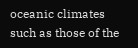oceanic climates such as those of the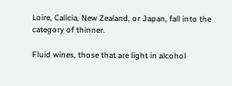Loire, Calicia, New Zealand, or Japan, fall into the category of thinner.

Fluid wines, those that are light in alcohol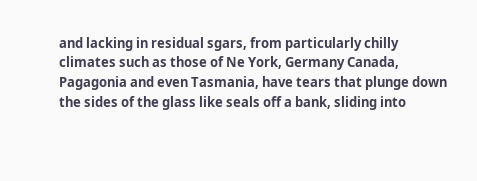and lacking in residual sgars, from particularly chilly climates such as those of Ne York, Germany Canada, Pagagonia and even Tasmania, have tears that plunge down the sides of the glass like seals off a bank, sliding into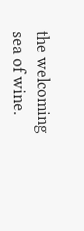the welcoming sea of wine.